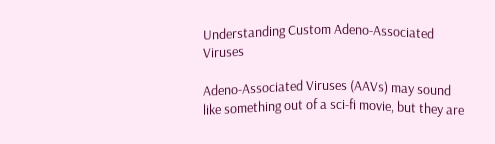Understanding Custom Adeno-Associated Viruses

Adeno-Associated Viruses (AAVs) may sound like something out of a sci-fi movie, but they are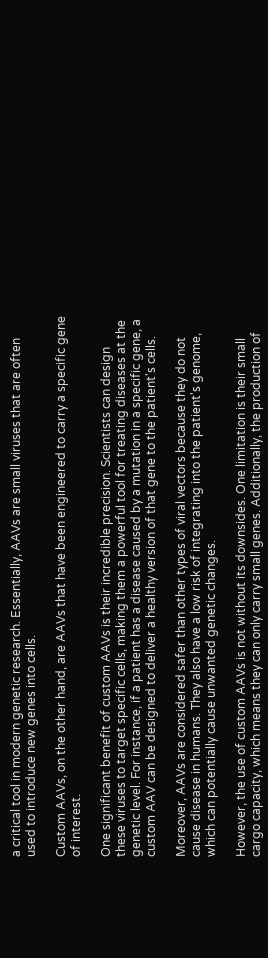a critical tool in modern genetic research. Essentially, AAVs are small viruses that are often used to introduce new genes into cells.

Custom AAVs, on the other hand, are AAVs that have been engineered to carry a specific gene of interest.

One significant benefit of custom AAVs is their incredible precision. Scientists can design these viruses to target specific cells, making them a powerful tool for treating diseases at the genetic level. For instance, if a patient has a disease caused by a mutation in a specific gene, a custom AAV can be designed to deliver a healthy version of that gene to the patient's cells.

Moreover, AAVs are considered safer than other types of viral vectors because they do not cause disease in humans. They also have a low risk of integrating into the patient's genome, which can potentially cause unwanted genetic changes.

However, the use of custom AAVs is not without its downsides. One limitation is their small cargo capacity, which means they can only carry small genes. Additionally, the production of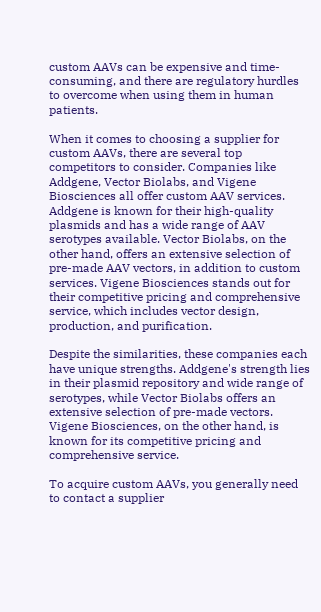custom AAVs can be expensive and time-consuming, and there are regulatory hurdles to overcome when using them in human patients.

When it comes to choosing a supplier for custom AAVs, there are several top competitors to consider. Companies like Addgene, Vector Biolabs, and Vigene Biosciences all offer custom AAV services. Addgene is known for their high-quality plasmids and has a wide range of AAV serotypes available. Vector Biolabs, on the other hand, offers an extensive selection of pre-made AAV vectors, in addition to custom services. Vigene Biosciences stands out for their competitive pricing and comprehensive service, which includes vector design, production, and purification.

Despite the similarities, these companies each have unique strengths. Addgene's strength lies in their plasmid repository and wide range of serotypes, while Vector Biolabs offers an extensive selection of pre-made vectors. Vigene Biosciences, on the other hand, is known for its competitive pricing and comprehensive service.

To acquire custom AAVs, you generally need to contact a supplier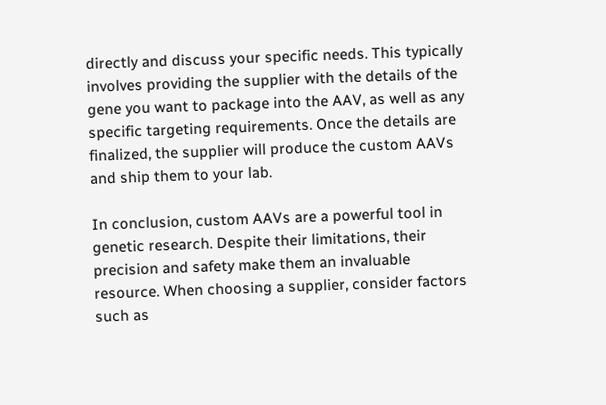directly and discuss your specific needs. This typically involves providing the supplier with the details of the gene you want to package into the AAV, as well as any specific targeting requirements. Once the details are finalized, the supplier will produce the custom AAVs and ship them to your lab.

In conclusion, custom AAVs are a powerful tool in genetic research. Despite their limitations, their precision and safety make them an invaluable resource. When choosing a supplier, consider factors such as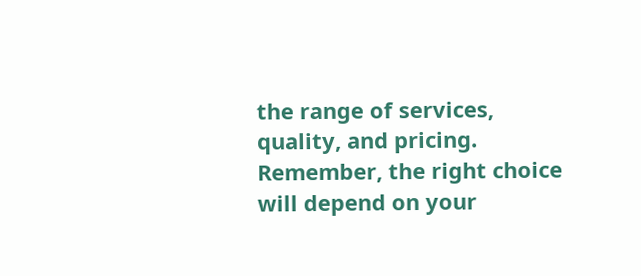the range of services, quality, and pricing. Remember, the right choice will depend on your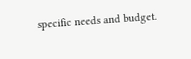specific needs and budget.